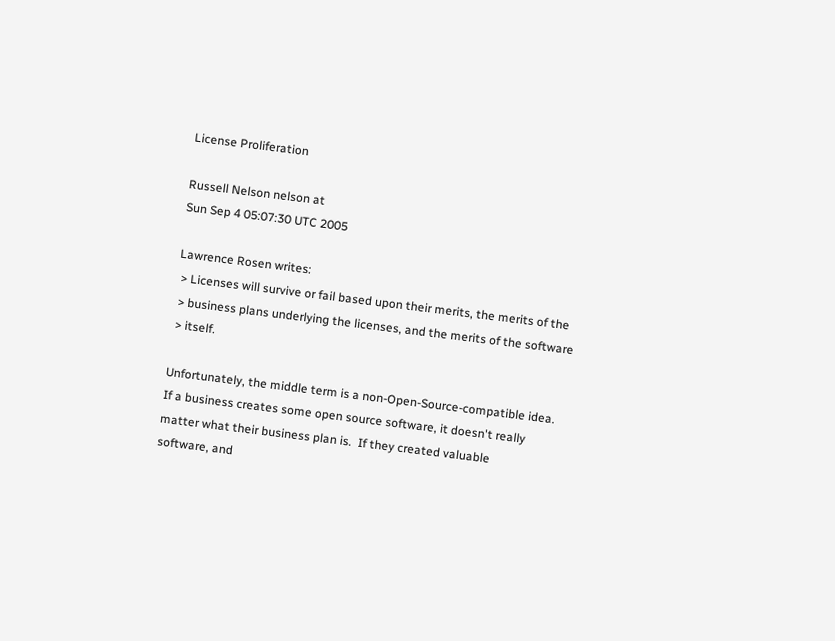License Proliferation

Russell Nelson nelson at
Sun Sep 4 05:07:30 UTC 2005

Lawrence Rosen writes:
 > Licenses will survive or fail based upon their merits, the merits of the
 > business plans underlying the licenses, and the merits of the software
 > itself.

Unfortunately, the middle term is a non-Open-Source-compatible idea.
If a business creates some open source software, it doesn't really
matter what their business plan is.  If they created valuable
software, and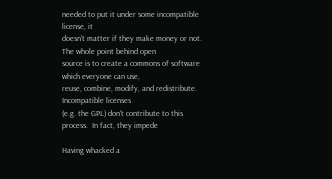needed to put it under some incompatible license, it
doesn't matter if they make money or not.  The whole point behind open
source is to create a commons of software which everyone can use,
reuse, combine, modify, and redistribute.  Incompatible licenses
(e.g. the GPL) don't contribute to this process.  In fact, they impede

Having whacked a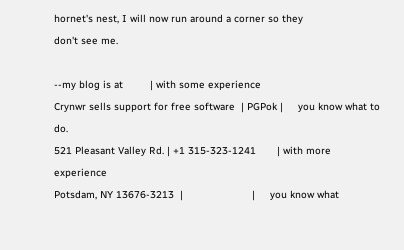hornet's nest, I will now run around a corner so they
don't see me.

--my blog is at         | with some experience
Crynwr sells support for free software  | PGPok |     you know what to do.
521 Pleasant Valley Rd. | +1 315-323-1241       | with more experience
Potsdam, NY 13676-3213  |                       |     you know what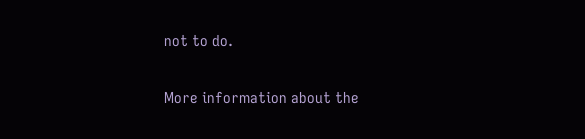not to do.

More information about the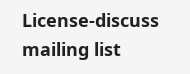License-discuss mailing list